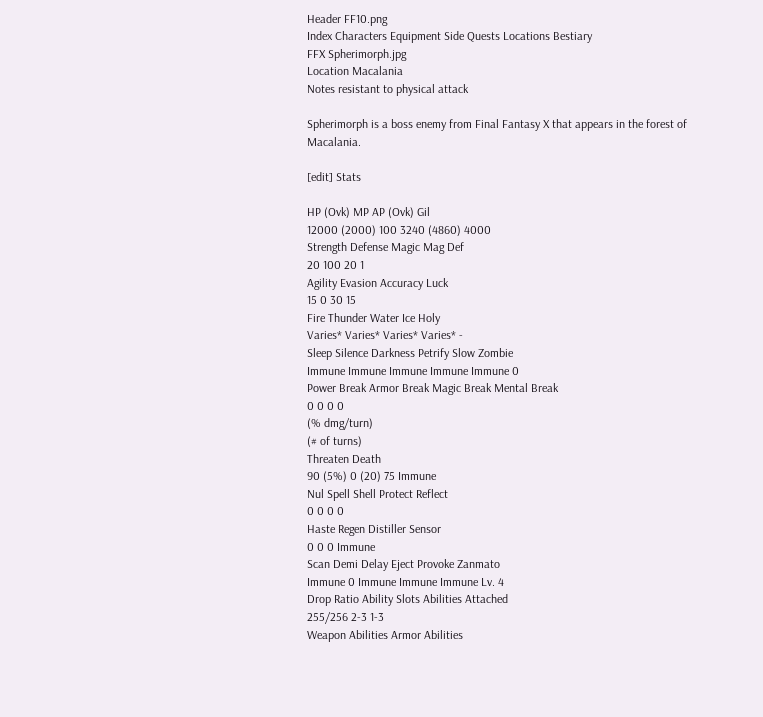Header FF10.png
Index Characters Equipment Side Quests Locations Bestiary
FFX Spherimorph.jpg
Location Macalania
Notes resistant to physical attack

Spherimorph is a boss enemy from Final Fantasy X that appears in the forest of Macalania.

[edit] Stats

HP (Ovk) MP AP (Ovk) Gil
12000 (2000) 100 3240 (4860) 4000
Strength Defense Magic Mag Def
20 100 20 1
Agility Evasion Accuracy Luck
15 0 30 15
Fire Thunder Water Ice Holy
Varies* Varies* Varies* Varies* -
Sleep Silence Darkness Petrify Slow Zombie
Immune Immune Immune Immune Immune 0
Power Break Armor Break Magic Break Mental Break
0 0 0 0
(% dmg/turn)
(# of turns)
Threaten Death
90 (5%) 0 (20) 75 Immune
Nul Spell Shell Protect Reflect
0 0 0 0
Haste Regen Distiller Sensor
0 0 0 Immune
Scan Demi Delay Eject Provoke Zanmato
Immune 0 Immune Immune Immune Lv. 4
Drop Ratio Ability Slots Abilities Attached
255/256 2-3 1-3
Weapon Abilities Armor Abilities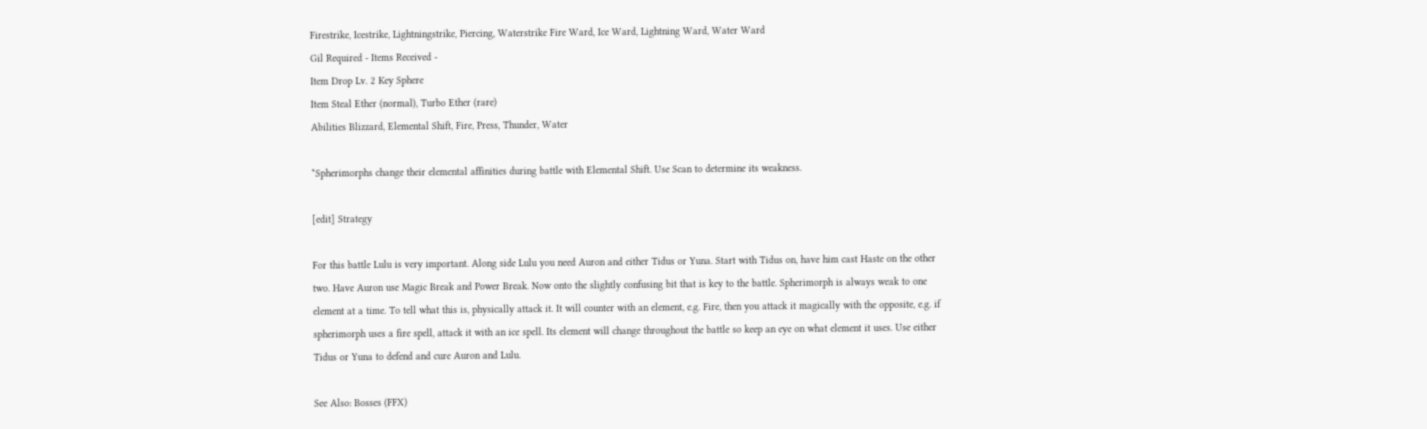Firestrike, Icestrike, Lightningstrike, Piercing, Waterstrike Fire Ward, Ice Ward, Lightning Ward, Water Ward
Gil Required - Items Received -
Item Drop Lv. 2 Key Sphere
Item Steal Ether (normal), Turbo Ether (rare)
Abilities Blizzard, Elemental Shift, Fire, Press, Thunder, Water

*Spherimorphs change their elemental affinities during battle with Elemental Shift. Use Scan to determine its weakness.

[edit] Strategy

For this battle Lulu is very important. Along side Lulu you need Auron and either Tidus or Yuna. Start with Tidus on, have him cast Haste on the other two. Have Auron use Magic Break and Power Break. Now onto the slightly confusing bit that is key to the battle. Spherimorph is always weak to one element at a time. To tell what this is, physically attack it. It will counter with an element, e.g. Fire, then you attack it magically with the opposite, e.g. if spherimorph uses a fire spell, attack it with an ice spell. Its element will change throughout the battle so keep an eye on what element it uses. Use either Tidus or Yuna to defend and cure Auron and Lulu.

See Also: Bosses (FFX)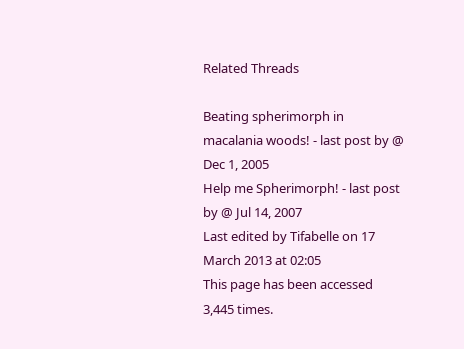Related Threads

Beating spherimorph in macalania woods! - last post by @ Dec 1, 2005
Help me Spherimorph! - last post by @ Jul 14, 2007
Last edited by Tifabelle on 17 March 2013 at 02:05
This page has been accessed 3,445 times.